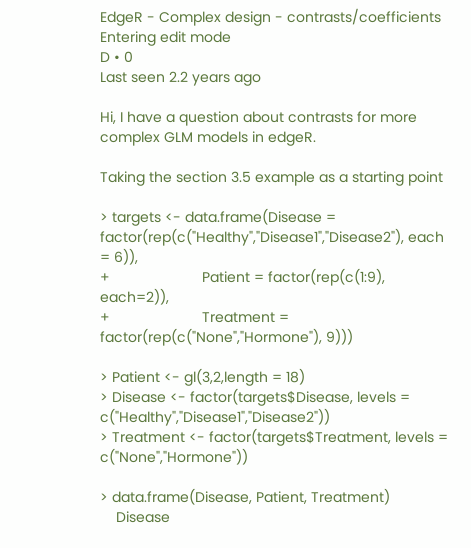EdgeR - Complex design - contrasts/coefficients
Entering edit mode
D • 0
Last seen 2.2 years ago

Hi, I have a question about contrasts for more complex GLM models in edgeR.

Taking the section 3.5 example as a starting point

> targets <- data.frame(Disease = factor(rep(c("Healthy","Disease1","Disease2"), each = 6)),
+                       Patient = factor(rep(c(1:9), each=2)),
+                       Treatment = factor(rep(c("None","Hormone"), 9)))

> Patient <- gl(3,2,length = 18)
> Disease <- factor(targets$Disease, levels = c("Healthy","Disease1","Disease2"))
> Treatment <- factor(targets$Treatment, levels = c("None","Hormone"))

> data.frame(Disease, Patient, Treatment)
    Disease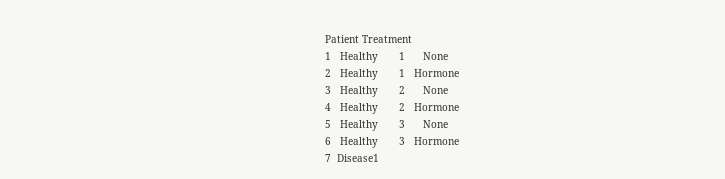Patient Treatment
1   Healthy       1      None
2   Healthy       1   Hormone
3   Healthy       2      None
4   Healthy       2   Hormone
5   Healthy       3      None
6   Healthy       3   Hormone
7  Disease1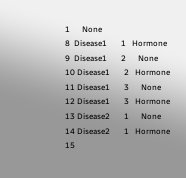1      None
8  Disease1       1   Hormone
9  Disease1       2      None
10 Disease1       2   Hormone
11 Disease1       3      None
12 Disease1       3   Hormone
13 Disease2       1      None
14 Disease2       1   Hormone
15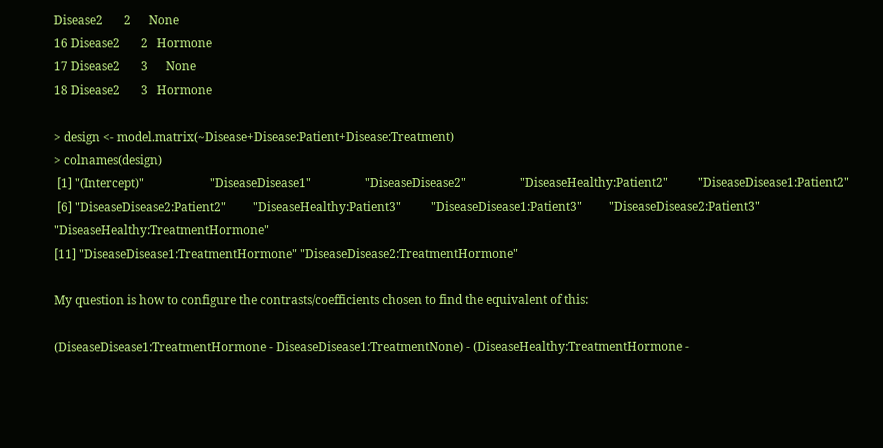Disease2       2      None
16 Disease2       2   Hormone
17 Disease2       3      None
18 Disease2       3   Hormone

> design <- model.matrix(~Disease+Disease:Patient+Disease:Treatment)
> colnames(design)
 [1] "(Intercept)"                      "DiseaseDisease1"                  "DiseaseDisease2"                  "DiseaseHealthy:Patient2"          "DiseaseDisease1:Patient2"
 [6] "DiseaseDisease2:Patient2"         "DiseaseHealthy:Patient3"          "DiseaseDisease1:Patient3"         "DiseaseDisease2:Patient3"         "DiseaseHealthy:TreatmentHormone"
[11] "DiseaseDisease1:TreatmentHormone" "DiseaseDisease2:TreatmentHormone"

My question is how to configure the contrasts/coefficients chosen to find the equivalent of this:

(DiseaseDisease1:TreatmentHormone - DiseaseDisease1:TreatmentNone) - (DiseaseHealthy:TreatmentHormone -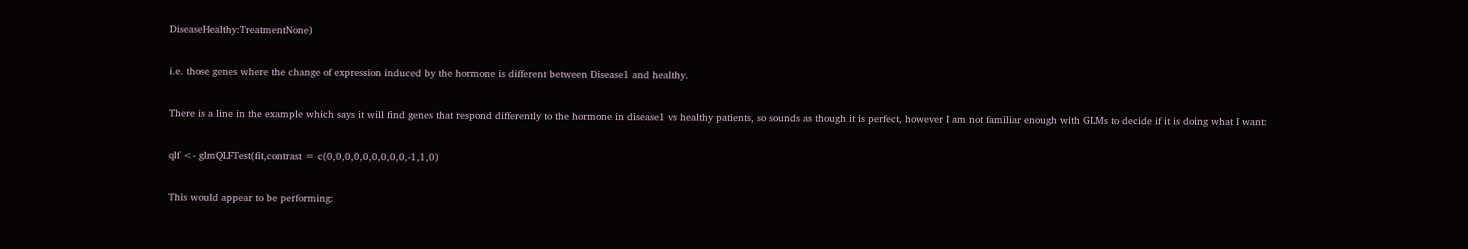DiseaseHealthy:TreatmentNone)

i.e. those genes where the change of expression induced by the hormone is different between Disease1 and healthy.

There is a line in the example which says it will find genes that respond differently to the hormone in disease1 vs healthy patients, so sounds as though it is perfect, however I am not familiar enough with GLMs to decide if it is doing what I want:

qlf <- glmQLFTest(fit,contrast = c(0,0,0,0,0,0,0,0,0,-1,1,0)

This would appear to be performing: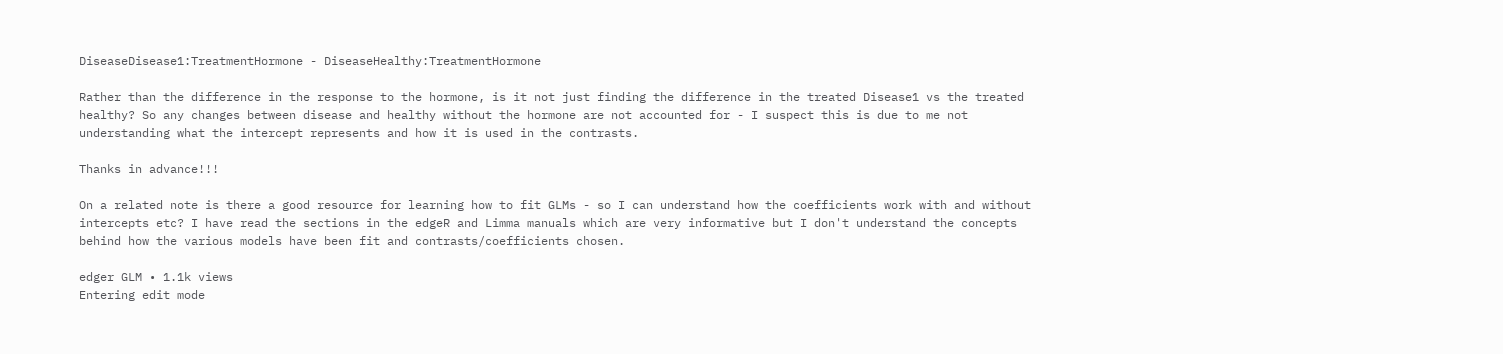DiseaseDisease1:TreatmentHormone - DiseaseHealthy:TreatmentHormone

Rather than the difference in the response to the hormone, is it not just finding the difference in the treated Disease1 vs the treated healthy? So any changes between disease and healthy without the hormone are not accounted for - I suspect this is due to me not understanding what the intercept represents and how it is used in the contrasts.

Thanks in advance!!!

On a related note is there a good resource for learning how to fit GLMs - so I can understand how the coefficients work with and without intercepts etc? I have read the sections in the edgeR and Limma manuals which are very informative but I don't understand the concepts behind how the various models have been fit and contrasts/coefficients chosen.

edger GLM • 1.1k views
Entering edit mode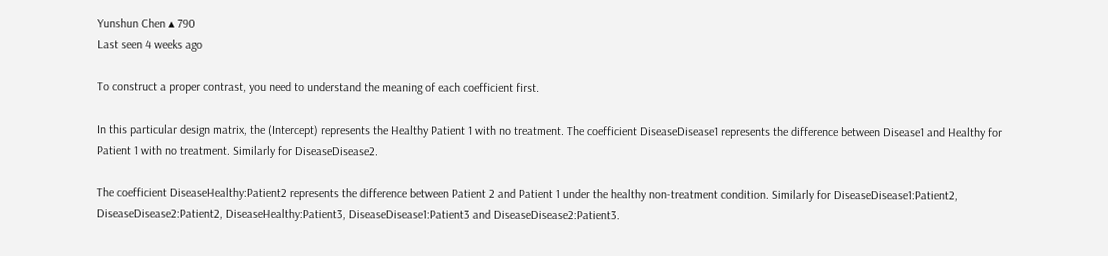Yunshun Chen ▴ 790
Last seen 4 weeks ago

To construct a proper contrast, you need to understand the meaning of each coefficient first.

In this particular design matrix, the (Intercept) represents the Healthy Patient 1 with no treatment. The coefficient DiseaseDisease1 represents the difference between Disease1 and Healthy for Patient 1 with no treatment. Similarly for DiseaseDisease2.

The coefficient DiseaseHealthy:Patient2 represents the difference between Patient 2 and Patient 1 under the healthy non-treatment condition. Similarly for DiseaseDisease1:Patient2, DiseaseDisease2:Patient2, DiseaseHealthy:Patient3, DiseaseDisease1:Patient3 and DiseaseDisease2:Patient3.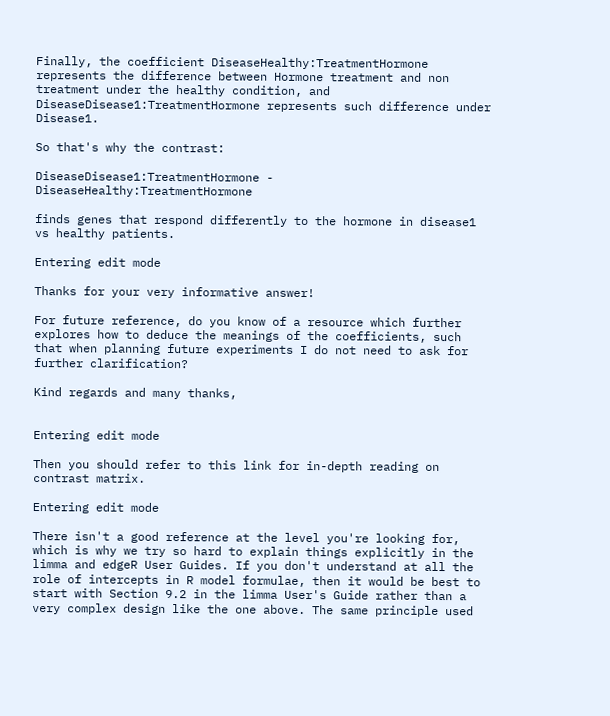Finally, the coefficient DiseaseHealthy:TreatmentHormone represents the difference between Hormone treatment and non treatment under the healthy condition, and DiseaseDisease1:TreatmentHormone represents such difference under Disease1.

So that's why the contrast:

DiseaseDisease1:TreatmentHormone - DiseaseHealthy:TreatmentHormone

finds genes that respond differently to the hormone in disease1 vs healthy patients.

Entering edit mode

Thanks for your very informative answer!

For future reference, do you know of a resource which further explores how to deduce the meanings of the coefficients, such that when planning future experiments I do not need to ask for further clarification?

Kind regards and many thanks,


Entering edit mode

Then you should refer to this link for in-depth reading on contrast matrix.

Entering edit mode

There isn't a good reference at the level you're looking for, which is why we try so hard to explain things explicitly in the limma and edgeR User Guides. If you don't understand at all the role of intercepts in R model formulae, then it would be best to start with Section 9.2 in the limma User's Guide rather than a very complex design like the one above. The same principle used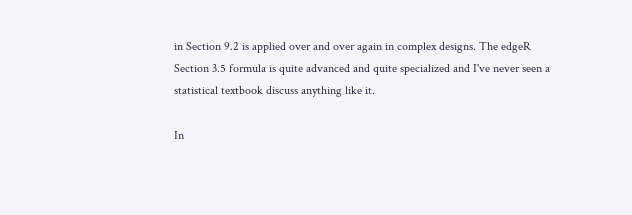in Section 9.2 is applied over and over again in complex designs. The edgeR Section 3.5 formula is quite advanced and quite specialized and I've never seen a statistical textbook discuss anything like it.

In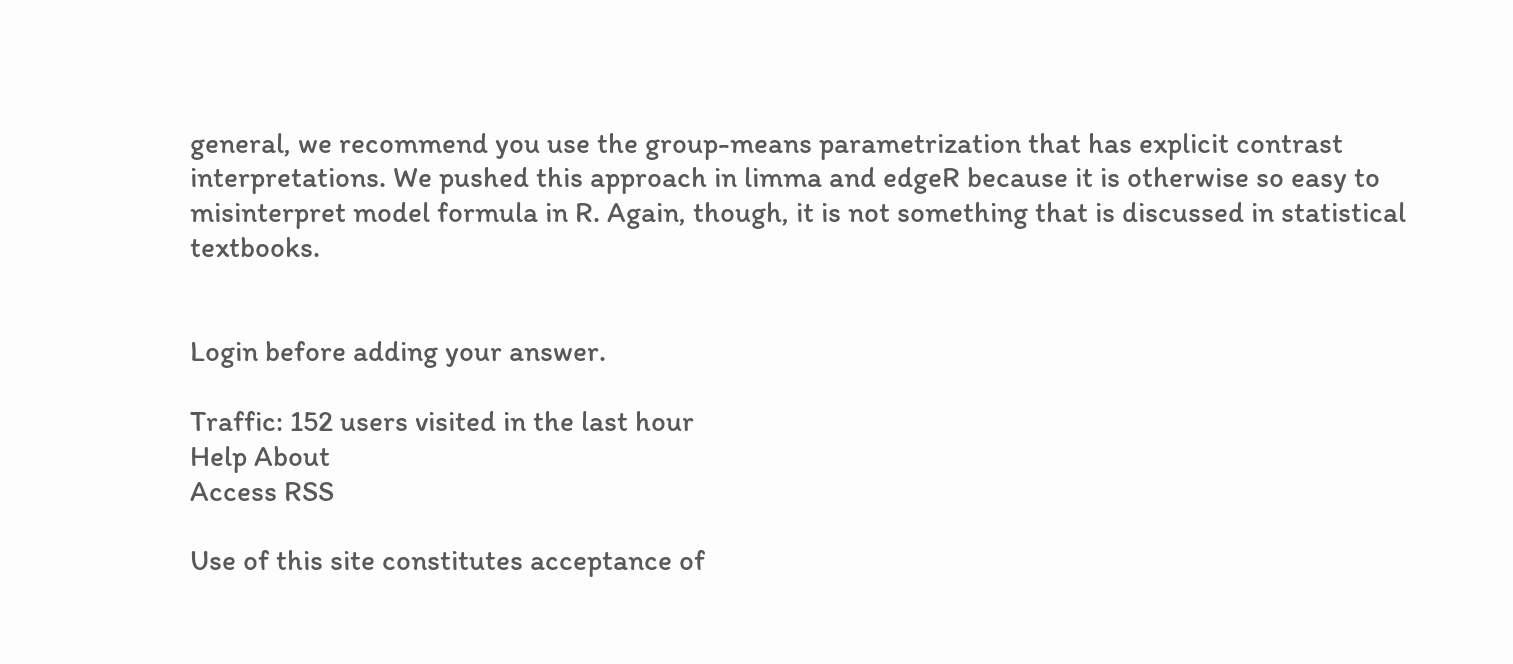general, we recommend you use the group-means parametrization that has explicit contrast interpretations. We pushed this approach in limma and edgeR because it is otherwise so easy to misinterpret model formula in R. Again, though, it is not something that is discussed in statistical textbooks.


Login before adding your answer.

Traffic: 152 users visited in the last hour
Help About
Access RSS

Use of this site constitutes acceptance of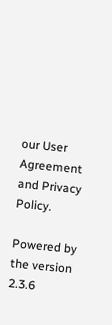our User Agreement and Privacy Policy.

Powered by the version 2.3.6